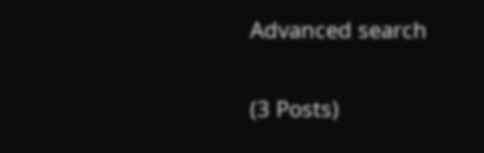Advanced search


(3 Posts)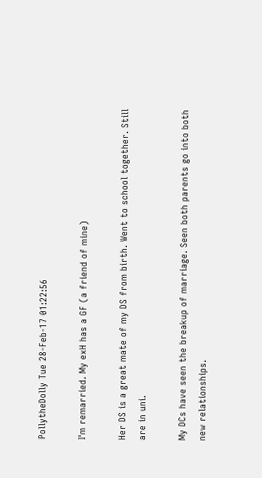PollytheDolly Tue 28-Feb-17 01:22:56

I'm remarried. My exH has a GF (a friend of mine)

Her DS is a great mate of my DS from birth. Went to school together. Still are in uni.

My DCs have seen the breakup of marriage. Seen both parents go into both new relationships.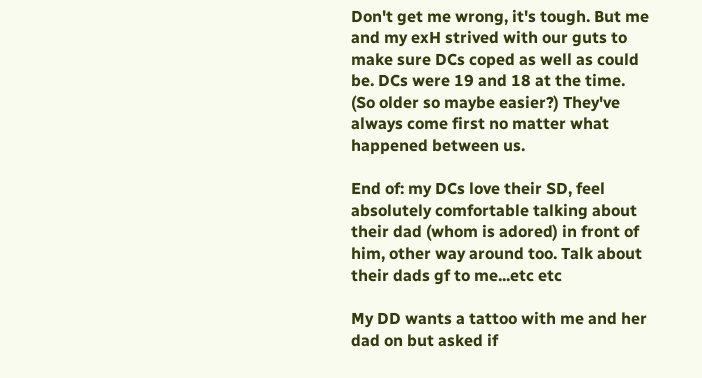Don't get me wrong, it's tough. But me and my exH strived with our guts to make sure DCs coped as well as could be. DCs were 19 and 18 at the time. (So older so maybe easier?) They've always come first no matter what happened between us.

End of: my DCs love their SD, feel absolutely comfortable talking about their dad (whom is adored) in front of him, other way around too. Talk about their dads gf to me...etc etc

My DD wants a tattoo with me and her dad on but asked if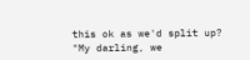this ok as we'd split up?
"My darling, we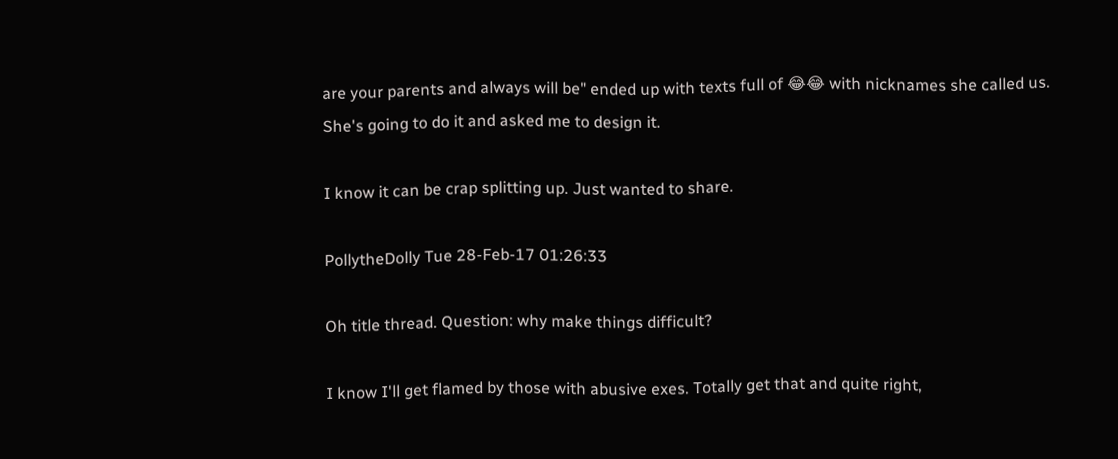are your parents and always will be" ended up with texts full of 😂😂 with nicknames she called us.
She's going to do it and asked me to design it.

I know it can be crap splitting up. Just wanted to share.

PollytheDolly Tue 28-Feb-17 01:26:33

Oh title thread. Question: why make things difficult?

I know I'll get flamed by those with abusive exes. Totally get that and quite right,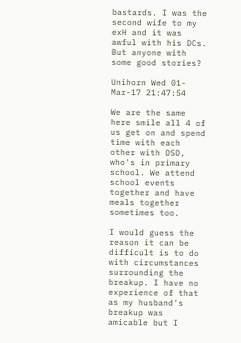bastards. I was the second wife to my exH and it was awful with his DCs. But anyone with some good stories?

Unihorn Wed 01-Mar-17 21:47:54

We are the same here smile all 4 of us get on and spend time with each other with DSD, who's in primary school. We attend school events together and have meals together sometimes too.

I would guess the reason it can be difficult is to do with circumstances surrounding the breakup. I have no experience of that as my husband's breakup was amicable but I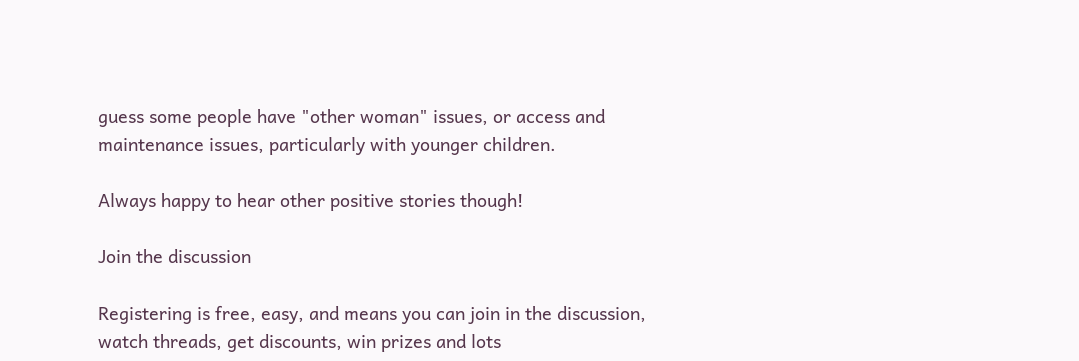guess some people have "other woman" issues, or access and maintenance issues, particularly with younger children.

Always happy to hear other positive stories though!

Join the discussion

Registering is free, easy, and means you can join in the discussion, watch threads, get discounts, win prizes and lots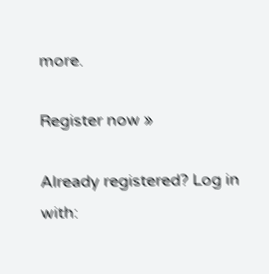more.

Register now »

Already registered? Log in with: